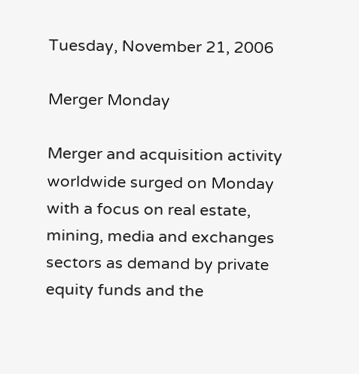Tuesday, November 21, 2006

Merger Monday

Merger and acquisition activity worldwide surged on Monday with a focus on real estate, mining, media and exchanges sectors as demand by private equity funds and the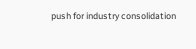push for industry consolidation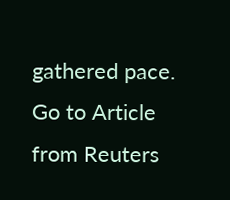gathered pace.
Go to Article from Reuters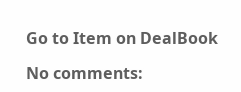Go to Item on DealBook

No comments: